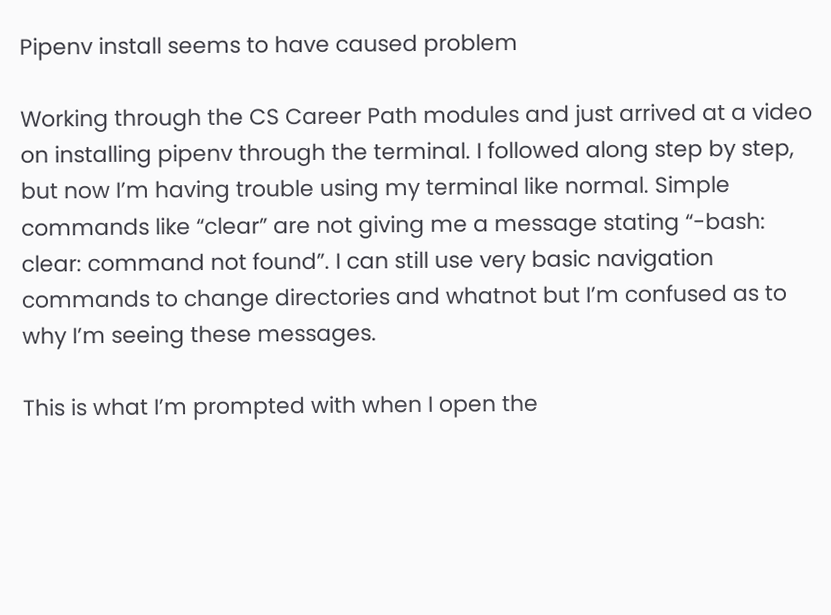Pipenv install seems to have caused problem

Working through the CS Career Path modules and just arrived at a video on installing pipenv through the terminal. I followed along step by step, but now I’m having trouble using my terminal like normal. Simple commands like “clear” are not giving me a message stating “-bash: clear: command not found”. I can still use very basic navigation commands to change directories and whatnot but I’m confused as to why I’m seeing these messages.

This is what I’m prompted with when I open the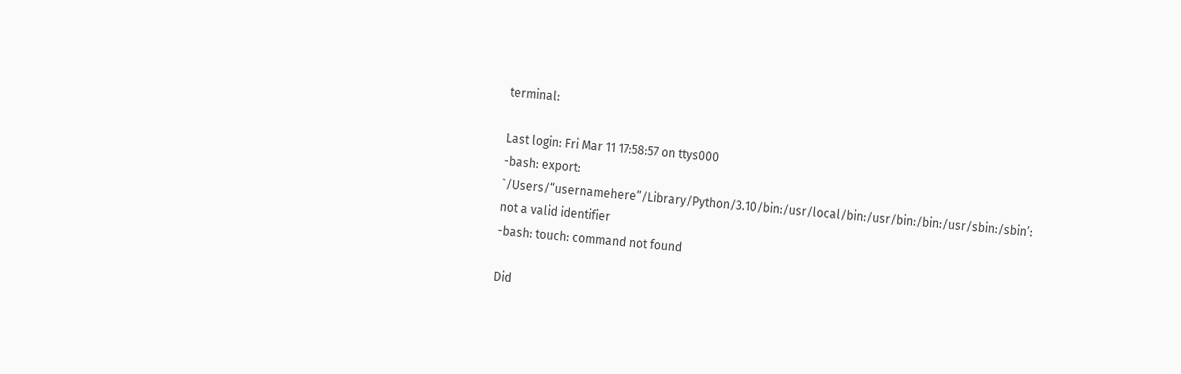terminal:

Last login: Fri Mar 11 17:58:57 on ttys000
-bash: export: `/Users/“usernamehere”/Library/Python/3.10/bin:/usr/local/bin:/usr/bin:/bin:/usr/sbin:/sbin’: not a valid identifier
-bash: touch: command not found

Did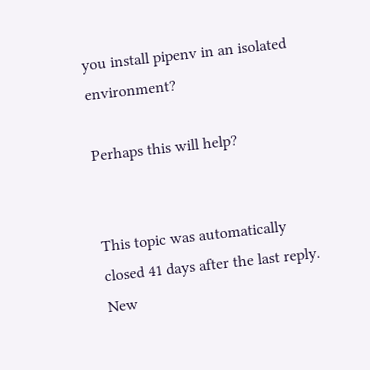you install pipenv in an isolated environment?

Perhaps this will help?


This topic was automatically closed 41 days after the last reply. New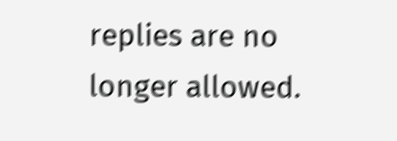replies are no longer allowed.